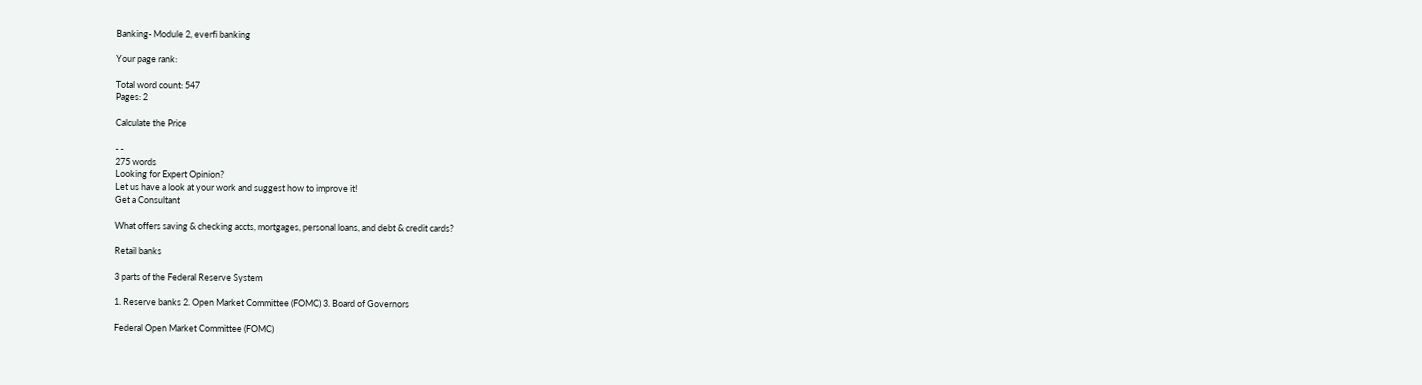Banking- Module 2, everfi banking

Your page rank:

Total word count: 547
Pages: 2

Calculate the Price

- -
275 words
Looking for Expert Opinion?
Let us have a look at your work and suggest how to improve it!
Get a Consultant

What offers saving & checking accts, mortgages, personal loans, and debt & credit cards?

Retail banks

3 parts of the Federal Reserve System

1. Reserve banks 2. Open Market Committee (FOMC) 3. Board of Governors

Federal Open Market Committee (FOMC)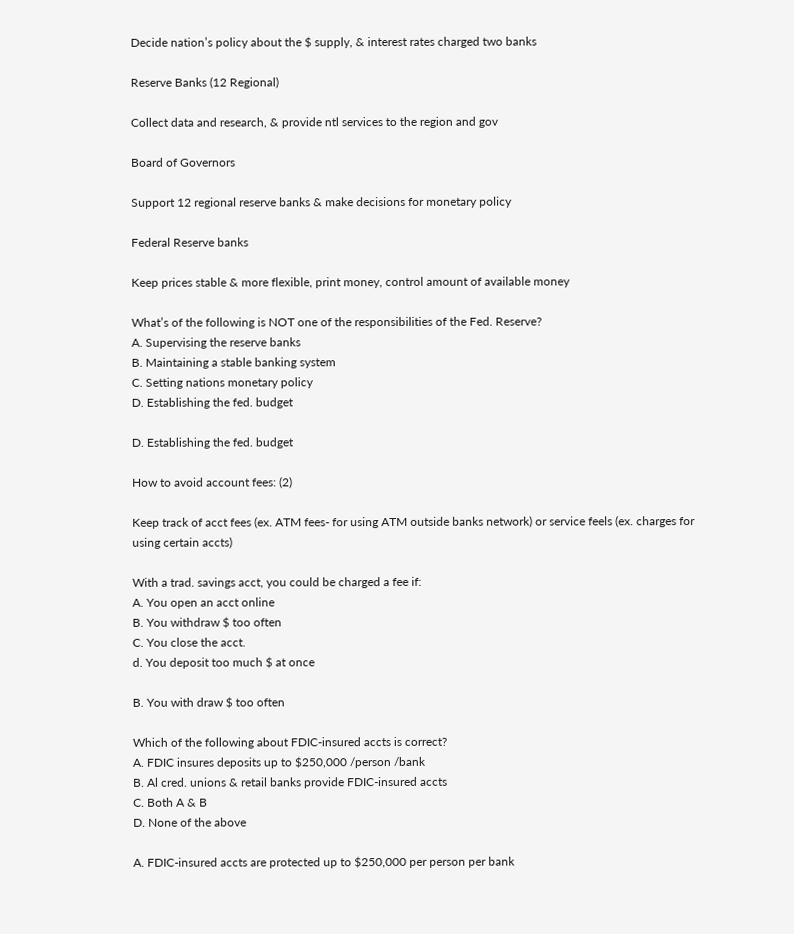Decide nation’s policy about the $ supply, & interest rates charged two banks

Reserve Banks (12 Regional)

Collect data and research, & provide ntl services to the region and gov

Board of Governors

Support 12 regional reserve banks & make decisions for monetary policy

Federal Reserve banks

Keep prices stable & more flexible, print money, control amount of available money

What’s of the following is NOT one of the responsibilities of the Fed. Reserve?
A. Supervising the reserve banks
B. Maintaining a stable banking system
C. Setting nations monetary policy
D. Establishing the fed. budget

D. Establishing the fed. budget

How to avoid account fees: (2)

Keep track of acct fees (ex. ATM fees- for using ATM outside banks network) or service feels (ex. charges for using certain accts)

With a trad. savings acct, you could be charged a fee if:
A. You open an acct online
B. You withdraw $ too often
C. You close the acct.
d. You deposit too much $ at once

B. You with draw $ too often

Which of the following about FDIC-insured accts is correct?
A. FDIC insures deposits up to $250,000 /person /bank
B. Al cred. unions & retail banks provide FDIC-insured accts
C. Both A & B
D. None of the above

A. FDIC-insured accts are protected up to $250,000 per person per bank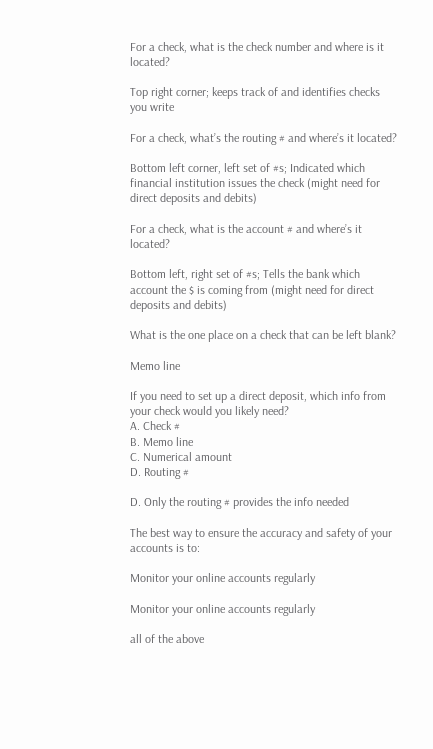For a check, what is the check number and where is it located?

Top right corner; keeps track of and identifies checks you write

For a check, what’s the routing # and where’s it located?

Bottom left corner, left set of #s; Indicated which financial institution issues the check (might need for direct deposits and debits)

For a check, what is the account # and where’s it located?

Bottom left, right set of #s; Tells the bank which account the $ is coming from (might need for direct deposits and debits)

What is the one place on a check that can be left blank?

Memo line

If you need to set up a direct deposit, which info from your check would you likely need?
A. Check #
B. Memo line
C. Numerical amount
D. Routing #

D. Only the routing # provides the info needed

The best way to ensure the accuracy and safety of your accounts is to:

Monitor your online accounts regularly

Monitor your online accounts regularly

all of the above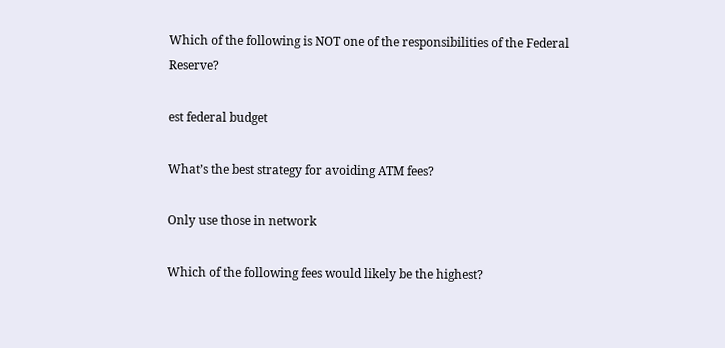Which of the following is NOT one of the responsibilities of the Federal Reserve?

est federal budget

What’s the best strategy for avoiding ATM fees?

Only use those in network

Which of the following fees would likely be the highest?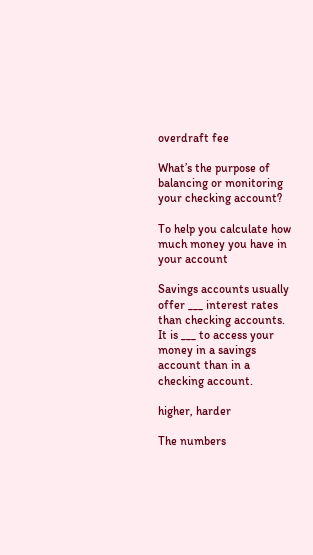overdraft fee

What’s the purpose of balancing or monitoring your checking account?

To help you calculate how much money you have in your account

Savings accounts usually offer ___ interest rates than checking accounts. It is ___ to access your money in a savings account than in a checking account.

higher, harder

The numbers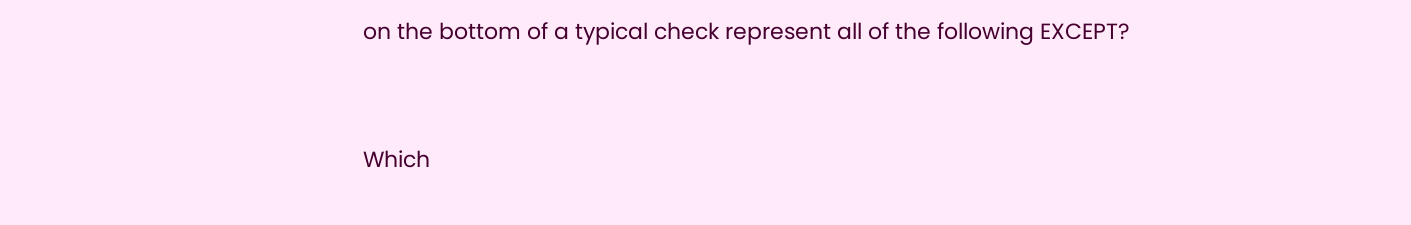on the bottom of a typical check represent all of the following EXCEPT?


Which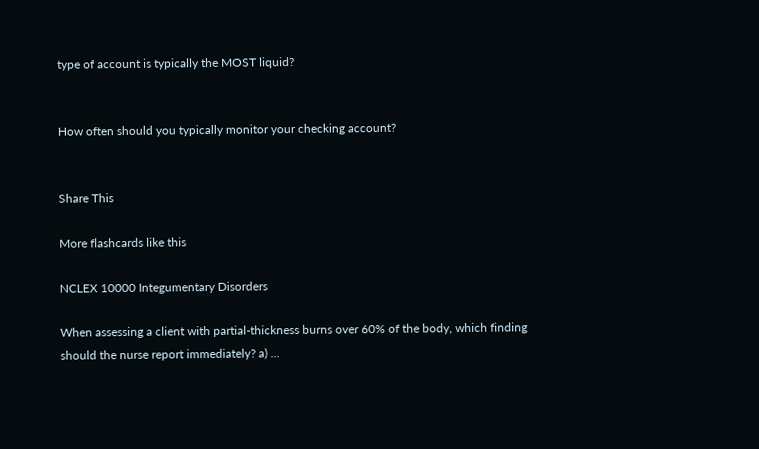type of account is typically the MOST liquid?


How often should you typically monitor your checking account?


Share This

More flashcards like this

NCLEX 10000 Integumentary Disorders

When assessing a client with partial-thickness burns over 60% of the body, which finding should the nurse report immediately? a) ...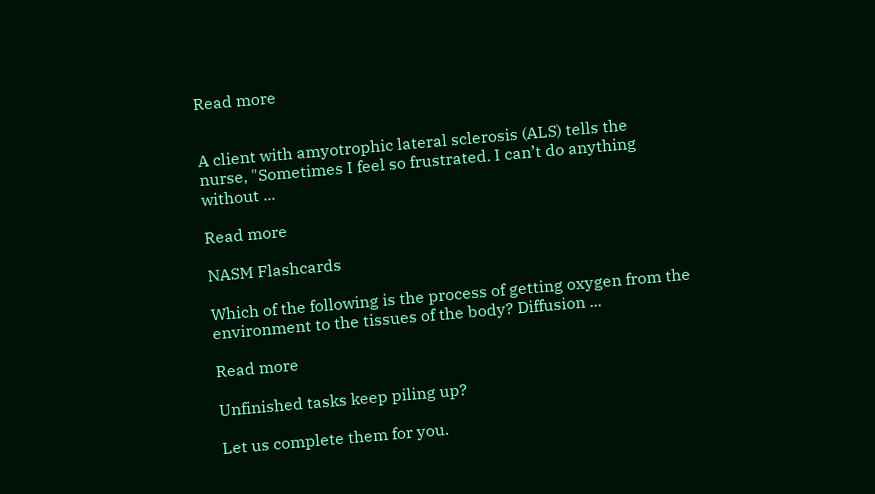Read more


A client with amyotrophic lateral sclerosis (ALS) tells the nurse, "Sometimes I feel so frustrated. I can’t do anything without ...

Read more

NASM Flashcards

Which of the following is the process of getting oxygen from the environment to the tissues of the body? Diffusion ...

Read more

Unfinished tasks keep piling up?

Let us complete them for you.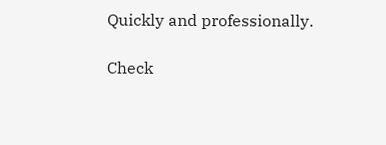Quickly and professionally.

Check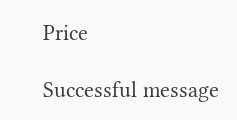Price

Successful message